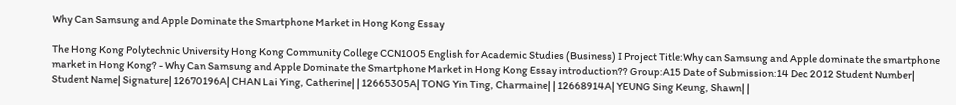Why Can Samsung and Apple Dominate the Smartphone Market in Hong Kong Essay

The Hong Kong Polytechnic University Hong Kong Community College CCN1005 English for Academic Studies (Business) I Project Title:Why can Samsung and Apple dominate the smartphone market in Hong Kong? - Why Can Samsung and Apple Dominate the Smartphone Market in Hong Kong Essay introduction?? Group:A15 Date of Submission:14 Dec 2012 Student Number| Student Name| Signature| 12670196A| CHAN Lai Ying, Catherine| | 12665305A| TONG Yin Ting, Charmaine| | 12668914A| YEUNG Sing Keung, Shawn| |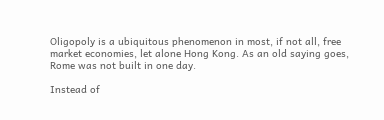Oligopoly is a ubiquitous phenomenon in most, if not all, free market economies, let alone Hong Kong. As an old saying goes, Rome was not built in one day.

Instead of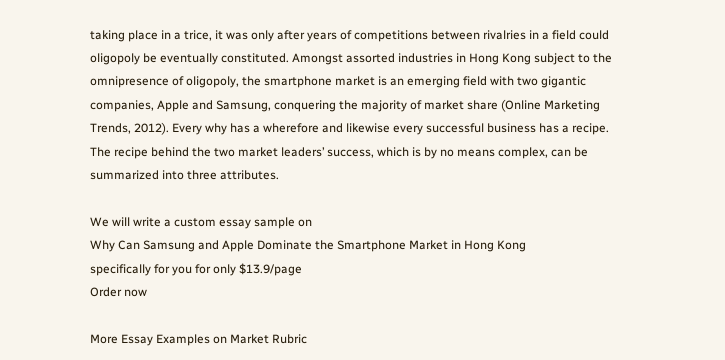taking place in a trice, it was only after years of competitions between rivalries in a field could oligopoly be eventually constituted. Amongst assorted industries in Hong Kong subject to the omnipresence of oligopoly, the smartphone market is an emerging field with two gigantic companies, Apple and Samsung, conquering the majority of market share (Online Marketing Trends, 2012). Every why has a wherefore and likewise every successful business has a recipe. The recipe behind the two market leaders’ success, which is by no means complex, can be summarized into three attributes.

We will write a custom essay sample on
Why Can Samsung and Apple Dominate the Smartphone Market in Hong Kong
specifically for you for only $13.9/page
Order now

More Essay Examples on Market Rubric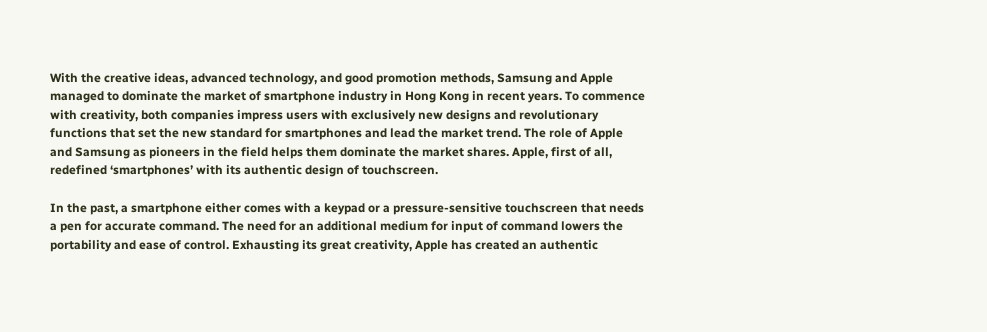With the creative ideas, advanced technology, and good promotion methods, Samsung and Apple managed to dominate the market of smartphone industry in Hong Kong in recent years. To commence with creativity, both companies impress users with exclusively new designs and revolutionary functions that set the new standard for smartphones and lead the market trend. The role of Apple and Samsung as pioneers in the field helps them dominate the market shares. Apple, first of all, redefined ‘smartphones’ with its authentic design of touchscreen.

In the past, a smartphone either comes with a keypad or a pressure-sensitive touchscreen that needs a pen for accurate command. The need for an additional medium for input of command lowers the portability and ease of control. Exhausting its great creativity, Apple has created an authentic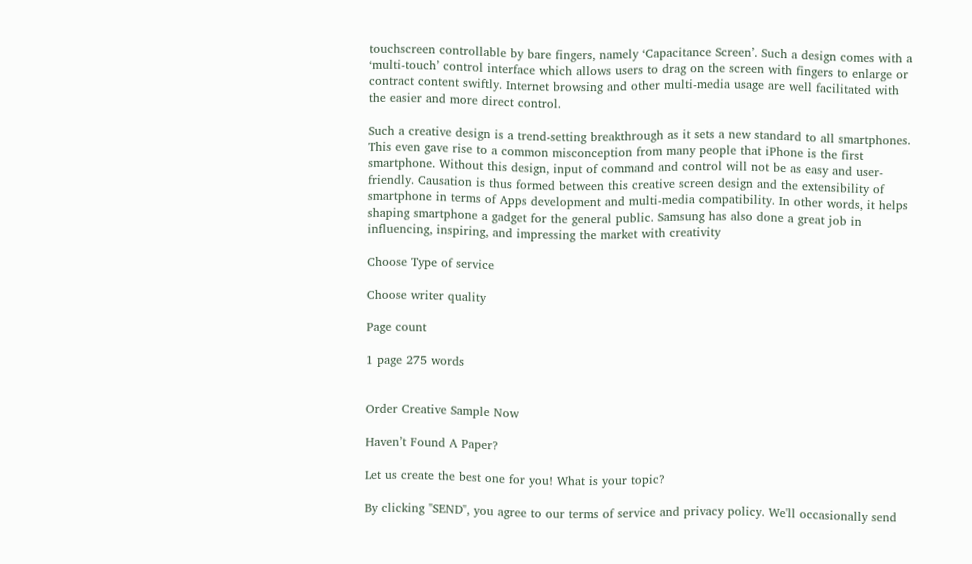touchscreen controllable by bare fingers, namely ‘Capacitance Screen’. Such a design comes with a ‘multi-touch’ control interface which allows users to drag on the screen with fingers to enlarge or contract content swiftly. Internet browsing and other multi-media usage are well facilitated with the easier and more direct control.

Such a creative design is a trend-setting breakthrough as it sets a new standard to all smartphones. This even gave rise to a common misconception from many people that iPhone is the first smartphone. Without this design, input of command and control will not be as easy and user-friendly. Causation is thus formed between this creative screen design and the extensibility of smartphone in terms of Apps development and multi-media compatibility. In other words, it helps shaping smartphone a gadget for the general public. Samsung has also done a great job in influencing, inspiring, and impressing the market with creativity

Choose Type of service

Choose writer quality

Page count

1 page 275 words


Order Creative Sample Now

Haven’t Found A Paper?

Let us create the best one for you! What is your topic?

By clicking "SEND", you agree to our terms of service and privacy policy. We'll occasionally send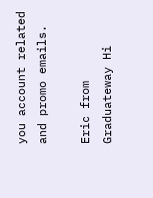you account related and promo emails.

Eric from Graduateway Hi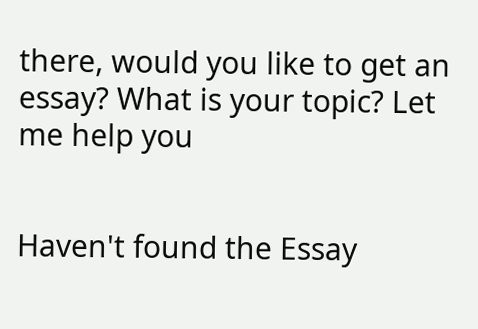there, would you like to get an essay? What is your topic? Let me help you


Haven't found the Essay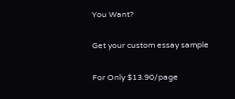You Want?

Get your custom essay sample

For Only $13.90/page